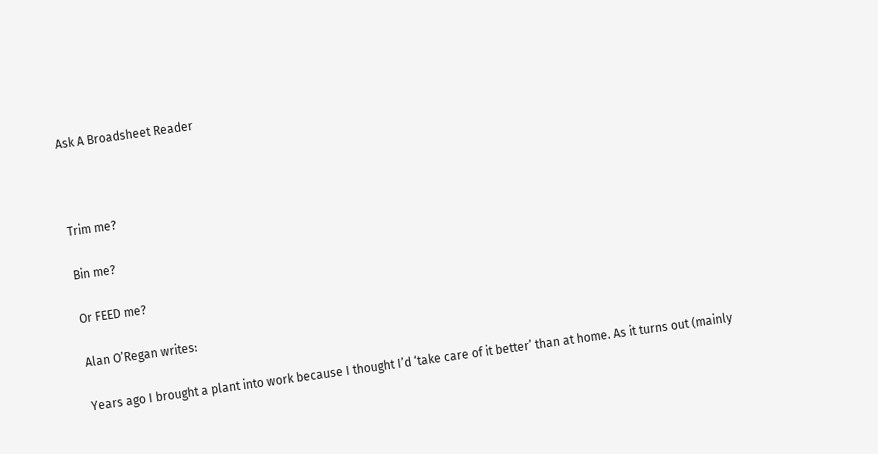Ask A Broadsheet Reader



Trim me?

Bin me?

Or FEED me?

Alan O’Regan writes:

Years ago I brought a plant into work because I thought I’d ‘take care of it better’ than at home. As it turns out (mainly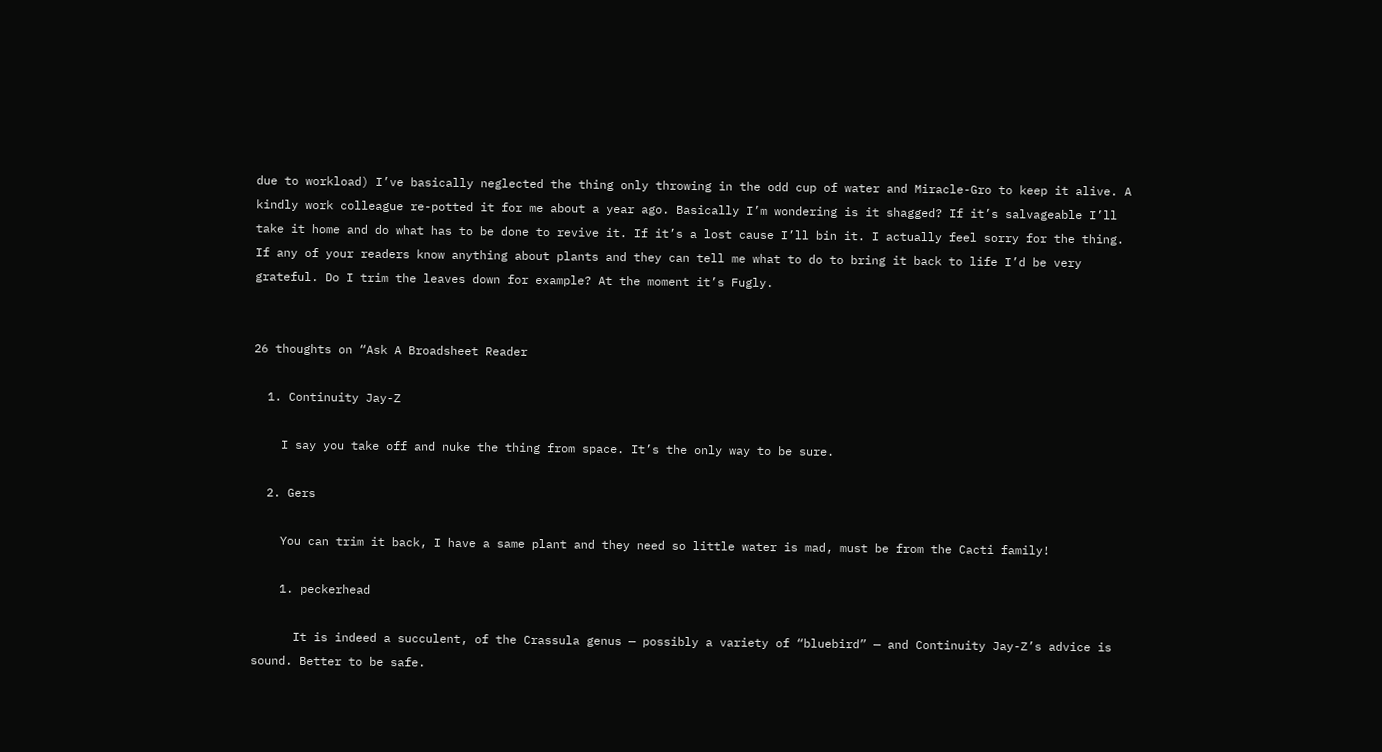due to workload) I’ve basically neglected the thing only throwing in the odd cup of water and Miracle-Gro to keep it alive. A kindly work colleague re-potted it for me about a year ago. Basically I’m wondering is it shagged? If it’s salvageable I’ll take it home and do what has to be done to revive it. If it’s a lost cause I’ll bin it. I actually feel sorry for the thing.
If any of your readers know anything about plants and they can tell me what to do to bring it back to life I’d be very grateful. Do I trim the leaves down for example? At the moment it’s Fugly.


26 thoughts on “Ask A Broadsheet Reader

  1. Continuity Jay-Z

    I say you take off and nuke the thing from space. It’s the only way to be sure.

  2. Gers

    You can trim it back, I have a same plant and they need so little water is mad, must be from the Cacti family!

    1. peckerhead

      It is indeed a succulent, of the Crassula genus — possibly a variety of “bluebird” — and Continuity Jay-Z’s advice is sound. Better to be safe.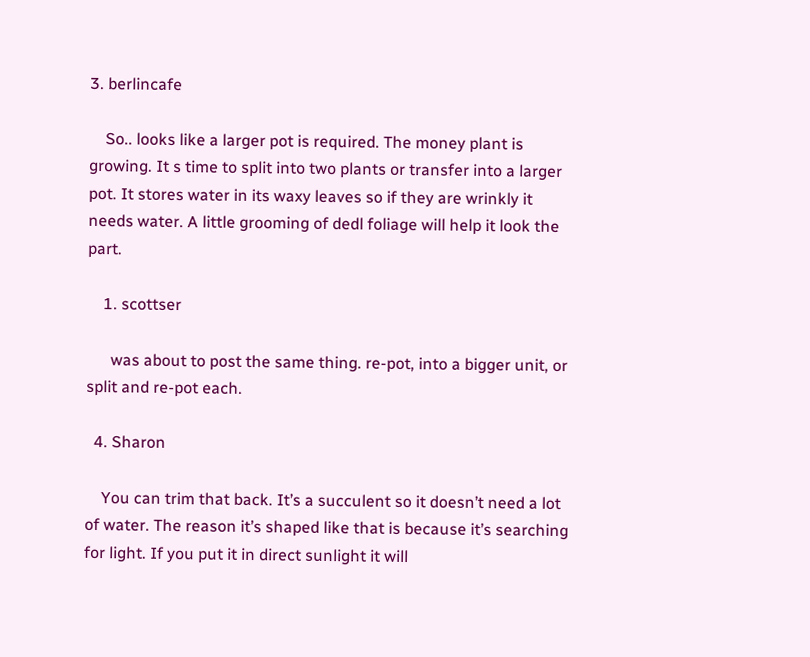3. berlincafe

    So.. looks like a larger pot is required. The money plant is growing. It s time to split into two plants or transfer into a larger pot. It stores water in its waxy leaves so if they are wrinkly it needs water. A little grooming of dedl foliage will help it look the part.

    1. scottser

      was about to post the same thing. re-pot, into a bigger unit, or split and re-pot each.

  4. Sharon

    You can trim that back. It’s a succulent so it doesn’t need a lot of water. The reason it’s shaped like that is because it’s searching for light. If you put it in direct sunlight it will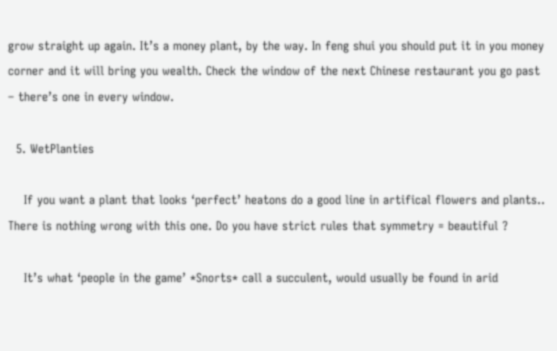grow straight up again. It’s a money plant, by the way. In feng shui you should put it in you money corner and it will bring you wealth. Check the window of the next Chinese restaurant you go past – there’s one in every window.

  5. WetPlanties

    If you want a plant that looks ‘perfect’ heatons do a good line in artifical flowers and plants.. There is nothing wrong with this one. Do you have strict rules that symmetry = beautiful ?

    It’s what ‘people in the game’ *Snorts* call a succulent, would usually be found in arid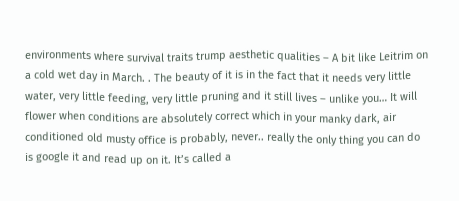environments where survival traits trump aesthetic qualities – A bit like Leitrim on a cold wet day in March. . The beauty of it is in the fact that it needs very little water, very little feeding, very little pruning and it still lives – unlike you… It will flower when conditions are absolutely correct which in your manky dark, air conditioned old musty office is probably, never.. really the only thing you can do is google it and read up on it. It’s called a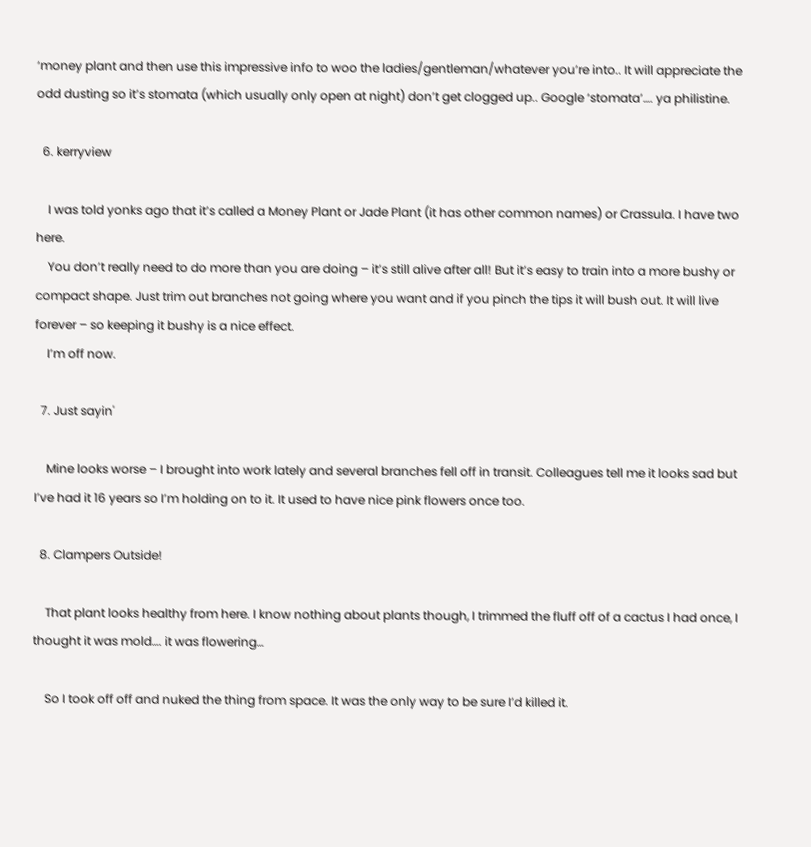‘money plant and then use this impressive info to woo the ladies/gentleman/whatever you’re into.. It will appreciate the odd dusting so it’s stomata (which usually only open at night) don’t get clogged up.. Google ‘stomata’…. ya philistine.

  6. kerryview

    I was told yonks ago that it’s called a Money Plant or Jade Plant (it has other common names) or Crassula. I have two here.
    You don’t really need to do more than you are doing – it’s still alive after all! But it’s easy to train into a more bushy or compact shape. Just trim out branches not going where you want and if you pinch the tips it will bush out. It will live forever – so keeping it bushy is a nice effect.
    I’m off now.

  7. Just sayin'

    Mine looks worse – I brought into work lately and several branches fell off in transit. Colleagues tell me it looks sad but I’ve had it 16 years so I’m holding on to it. It used to have nice pink flowers once too.

  8. Clampers Outside!

    That plant looks healthy from here. I know nothing about plants though, I trimmed the fluff off of a cactus I had once, I thought it was mold…. it was flowering…

    So I took off off and nuked the thing from space. It was the only way to be sure I’d killed it.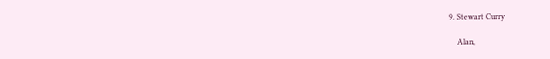9. Stewart Curry

    Alan,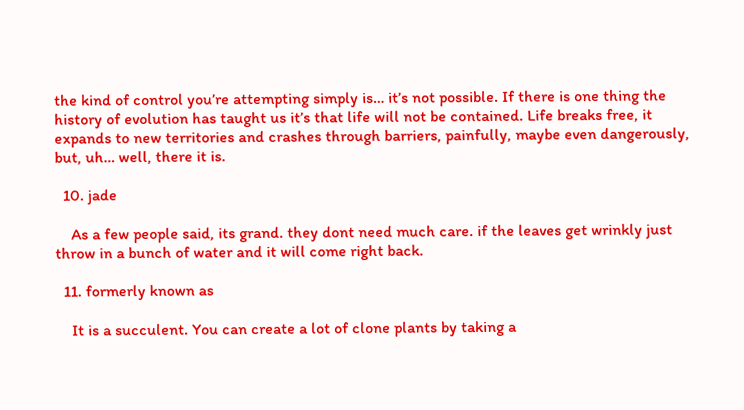the kind of control you’re attempting simply is… it’s not possible. If there is one thing the history of evolution has taught us it’s that life will not be contained. Life breaks free, it expands to new territories and crashes through barriers, painfully, maybe even dangerously, but, uh… well, there it is.

  10. jade

    As a few people said, its grand. they dont need much care. if the leaves get wrinkly just throw in a bunch of water and it will come right back.

  11. formerly known as

    It is a succulent. You can create a lot of clone plants by taking a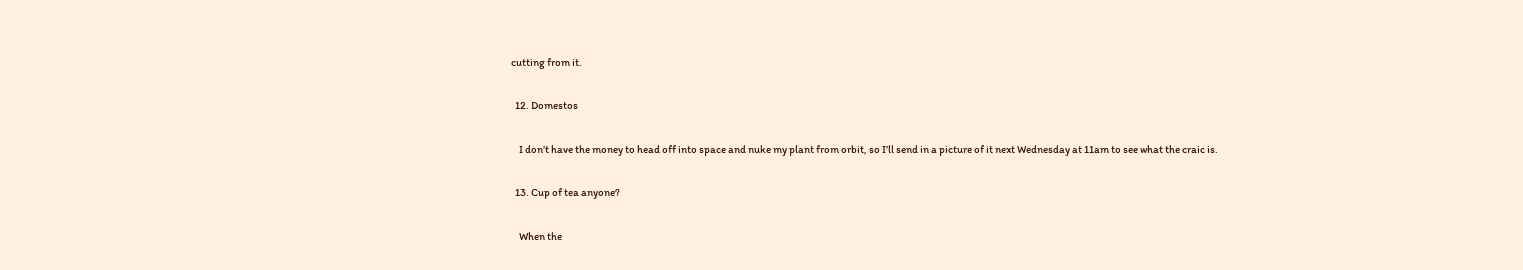cutting from it.

  12. Domestos

    I don’t have the money to head off into space and nuke my plant from orbit, so I’ll send in a picture of it next Wednesday at 11am to see what the craic is.

  13. Cup of tea anyone?

    When the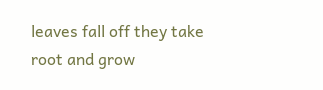leaves fall off they take root and grow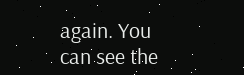again. You can see the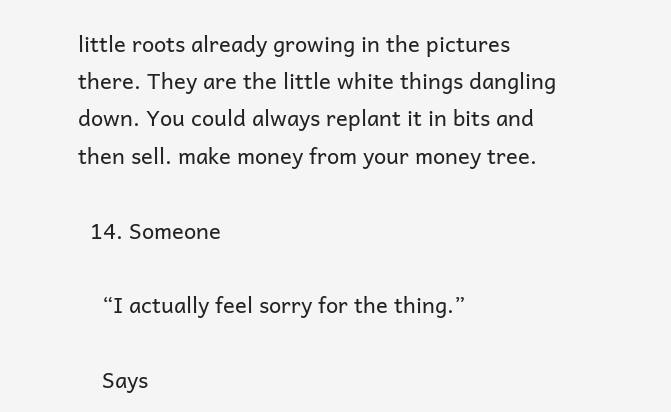little roots already growing in the pictures there. They are the little white things dangling down. You could always replant it in bits and then sell. make money from your money tree.

  14. Someone

    “I actually feel sorry for the thing.”

    Says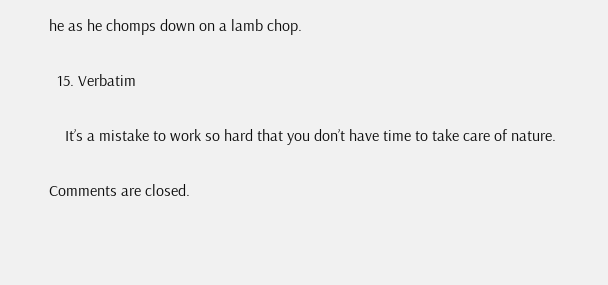he as he chomps down on a lamb chop.

  15. Verbatim

    It’s a mistake to work so hard that you don’t have time to take care of nature.

Comments are closed.